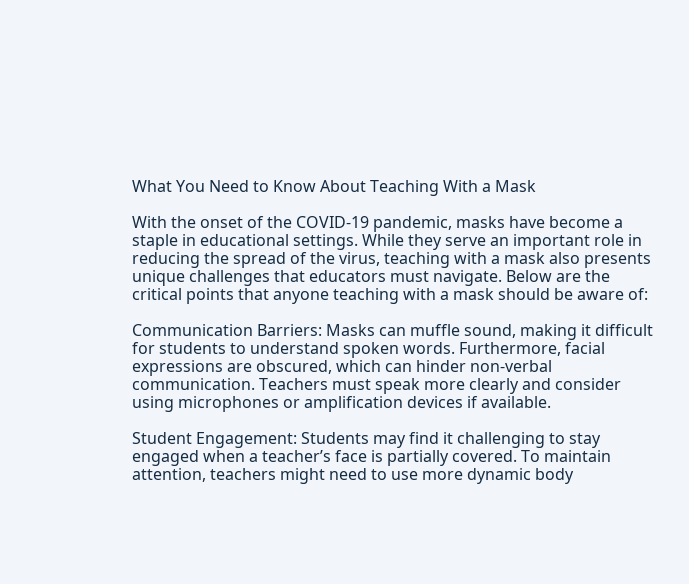What You Need to Know About Teaching With a Mask

With the onset of the COVID-19 pandemic, masks have become a staple in educational settings. While they serve an important role in reducing the spread of the virus, teaching with a mask also presents unique challenges that educators must navigate. Below are the critical points that anyone teaching with a mask should be aware of:

Communication Barriers: Masks can muffle sound, making it difficult for students to understand spoken words. Furthermore, facial expressions are obscured, which can hinder non-verbal communication. Teachers must speak more clearly and consider using microphones or amplification devices if available.

Student Engagement: Students may find it challenging to stay engaged when a teacher’s face is partially covered. To maintain attention, teachers might need to use more dynamic body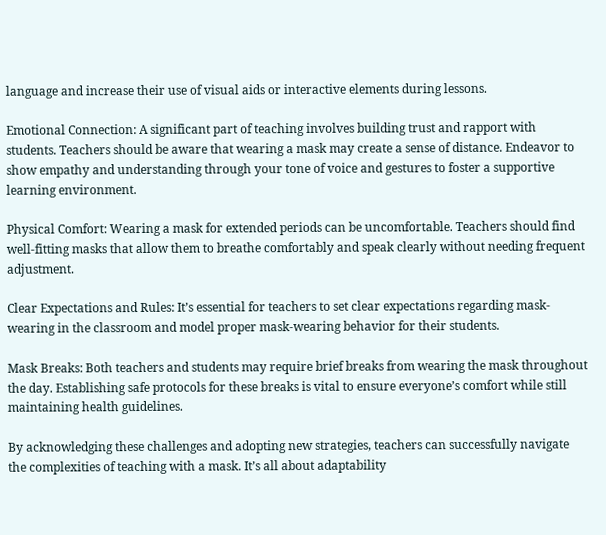language and increase their use of visual aids or interactive elements during lessons.

Emotional Connection: A significant part of teaching involves building trust and rapport with students. Teachers should be aware that wearing a mask may create a sense of distance. Endeavor to show empathy and understanding through your tone of voice and gestures to foster a supportive learning environment.

Physical Comfort: Wearing a mask for extended periods can be uncomfortable. Teachers should find well-fitting masks that allow them to breathe comfortably and speak clearly without needing frequent adjustment.

Clear Expectations and Rules: It’s essential for teachers to set clear expectations regarding mask-wearing in the classroom and model proper mask-wearing behavior for their students.

Mask Breaks: Both teachers and students may require brief breaks from wearing the mask throughout the day. Establishing safe protocols for these breaks is vital to ensure everyone’s comfort while still maintaining health guidelines.

By acknowledging these challenges and adopting new strategies, teachers can successfully navigate the complexities of teaching with a mask. It’s all about adaptability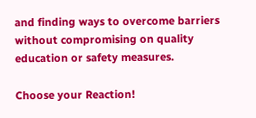and finding ways to overcome barriers without compromising on quality education or safety measures.

Choose your Reaction!